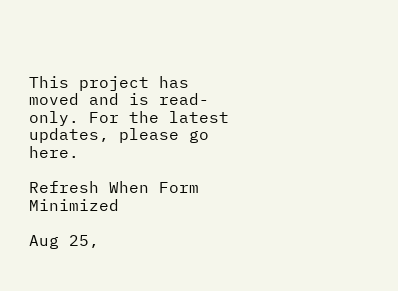This project has moved and is read-only. For the latest updates, please go here.

Refresh When Form Minimized

Aug 25,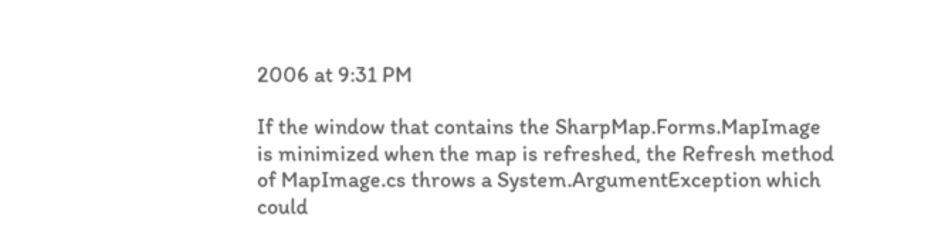2006 at 9:31 PM

If the window that contains the SharpMap.Forms.MapImage is minimized when the map is refreshed, the Refresh method of MapImage.cs throws a System.ArgumentException which could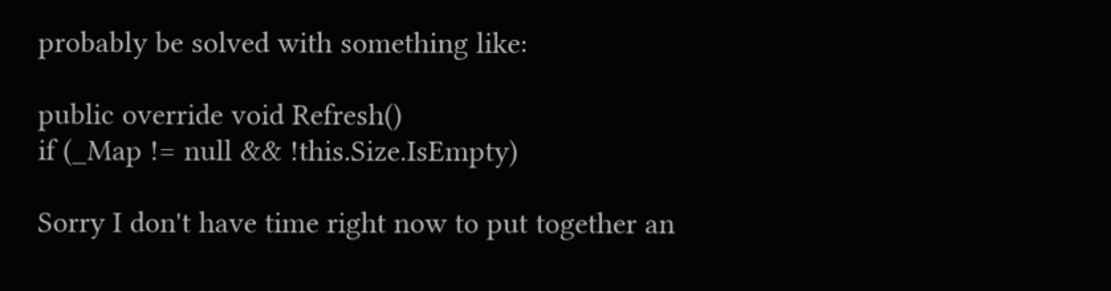probably be solved with something like:

public override void Refresh()
if (_Map != null && !this.Size.IsEmpty)

Sorry I don't have time right now to put together an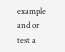example and or test a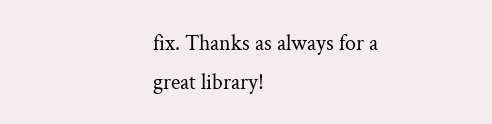fix. Thanks as always for a great library!